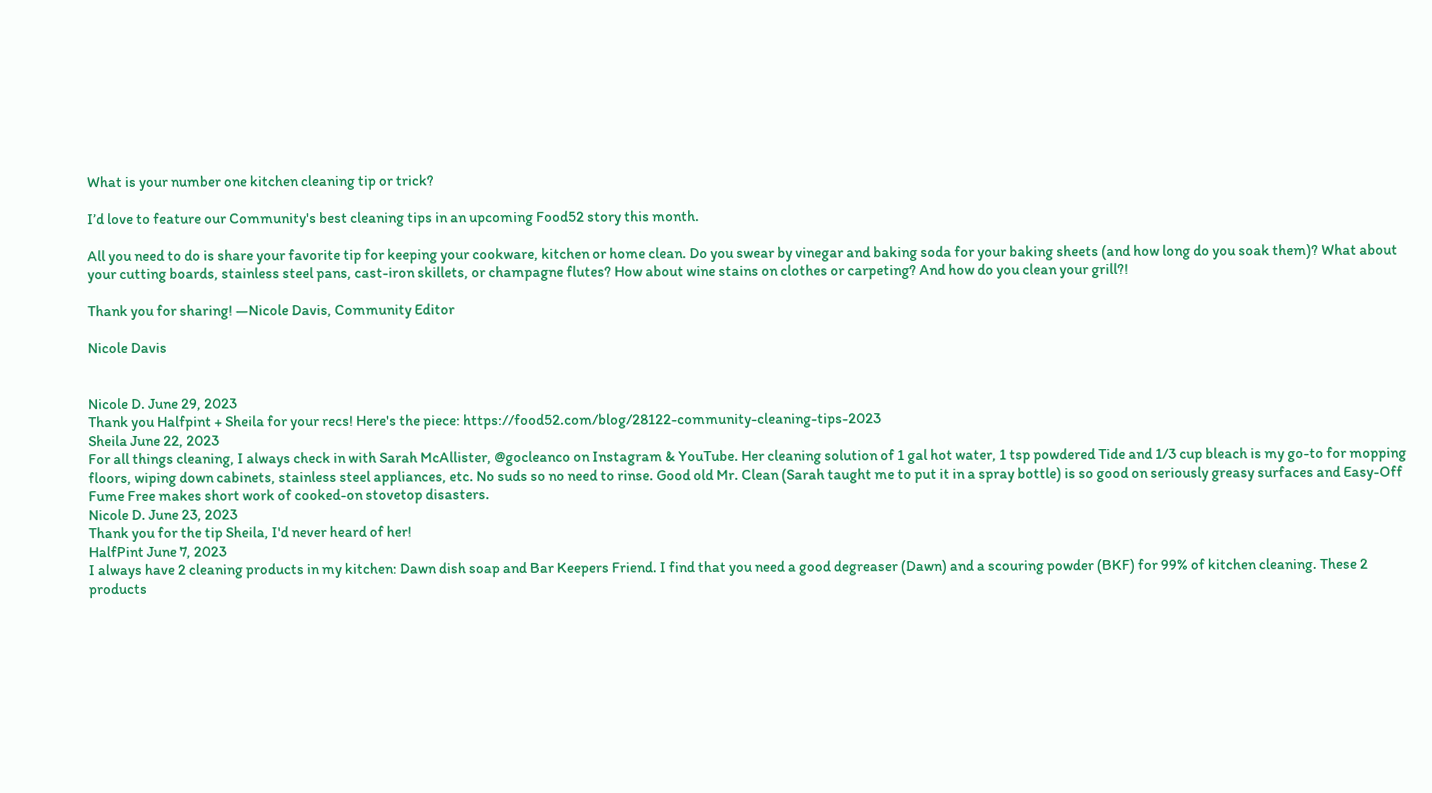What is your number one kitchen cleaning tip or trick?

I’d love to feature our Community's best cleaning tips in an upcoming Food52 story this month.

All you need to do is share your favorite tip for keeping your cookware, kitchen or home clean. Do you swear by vinegar and baking soda for your baking sheets (and how long do you soak them)? What about your cutting boards, stainless steel pans, cast-iron skillets, or champagne flutes? How about wine stains on clothes or carpeting? And how do you clean your grill?!

Thank you for sharing! —Nicole Davis, Community Editor

Nicole Davis


Nicole D. June 29, 2023
Thank you Halfpint + Sheila for your recs! Here's the piece: https://food52.com/blog/28122-community-cleaning-tips-2023
Sheila June 22, 2023
For all things cleaning, I always check in with Sarah McAllister, @gocleanco on Instagram & YouTube. Her cleaning solution of 1 gal hot water, 1 tsp powdered Tide and 1/3 cup bleach is my go-to for mopping floors, wiping down cabinets, stainless steel appliances, etc. No suds so no need to rinse. Good old Mr. Clean (Sarah taught me to put it in a spray bottle) is so good on seriously greasy surfaces and Easy-Off Fume Free makes short work of cooked-on stovetop disasters.
Nicole D. June 23, 2023
Thank you for the tip Sheila, I'd never heard of her!
HalfPint June 7, 2023
I always have 2 cleaning products in my kitchen: Dawn dish soap and Bar Keepers Friend. I find that you need a good degreaser (Dawn) and a scouring powder (BKF) for 99% of kitchen cleaning. These 2 products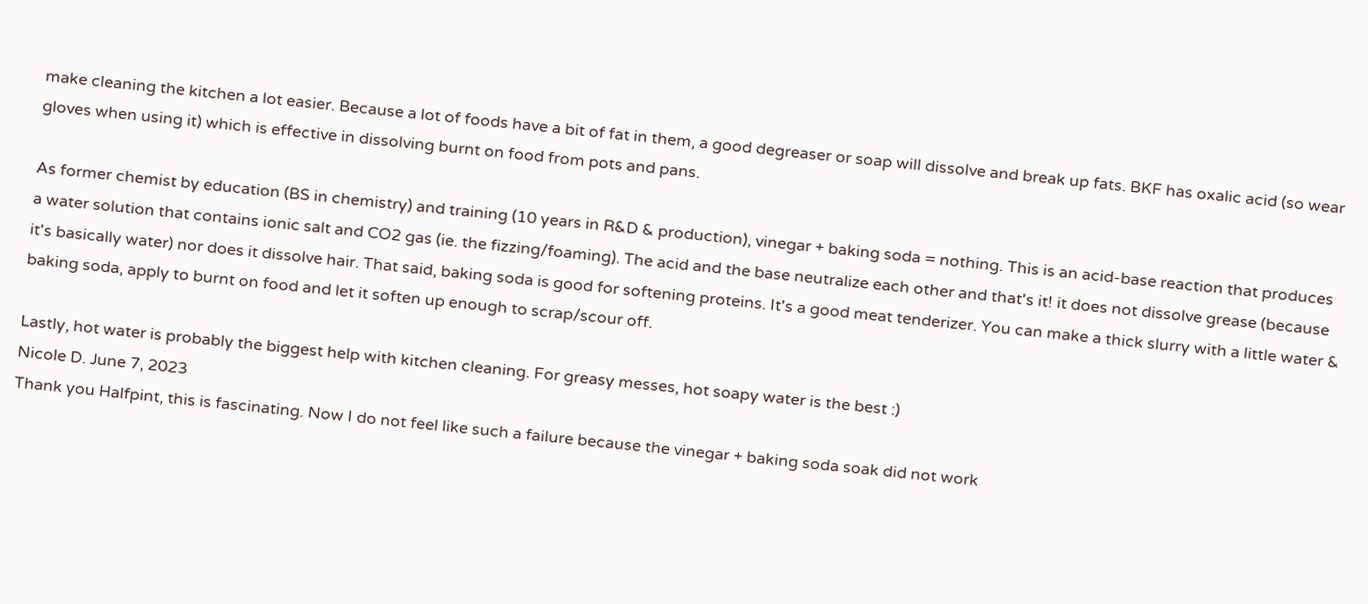make cleaning the kitchen a lot easier. Because a lot of foods have a bit of fat in them, a good degreaser or soap will dissolve and break up fats. BKF has oxalic acid (so wear gloves when using it) which is effective in dissolving burnt on food from pots and pans.

As former chemist by education (BS in chemistry) and training (10 years in R&D & production), vinegar + baking soda = nothing. This is an acid-base reaction that produces a water solution that contains ionic salt and CO2 gas (ie. the fizzing/foaming). The acid and the base neutralize each other and that's it! it does not dissolve grease (because it's basically water) nor does it dissolve hair. That said, baking soda is good for softening proteins. It's a good meat tenderizer. You can make a thick slurry with a little water & baking soda, apply to burnt on food and let it soften up enough to scrap/scour off.

Lastly, hot water is probably the biggest help with kitchen cleaning. For greasy messes, hot soapy water is the best :)
Nicole D. June 7, 2023
Thank you Halfpint, this is fascinating. Now I do not feel like such a failure because the vinegar + baking soda soak did not work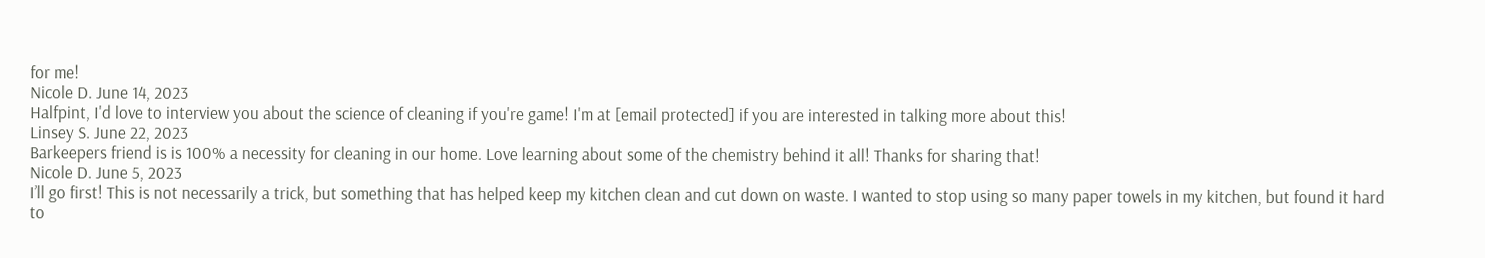for me!
Nicole D. June 14, 2023
Halfpint, I'd love to interview you about the science of cleaning if you're game! I'm at [email protected] if you are interested in talking more about this!
Linsey S. June 22, 2023
Barkeepers friend is is 100% a necessity for cleaning in our home. Love learning about some of the chemistry behind it all! Thanks for sharing that!
Nicole D. June 5, 2023
I’ll go first! This is not necessarily a trick, but something that has helped keep my kitchen clean and cut down on waste. I wanted to stop using so many paper towels in my kitchen, but found it hard to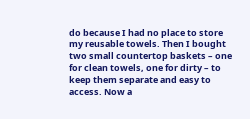do because I had no place to store my reusable towels. Then I bought two small countertop baskets – one for clean towels, one for dirty – to keep them separate and easy to access. Now a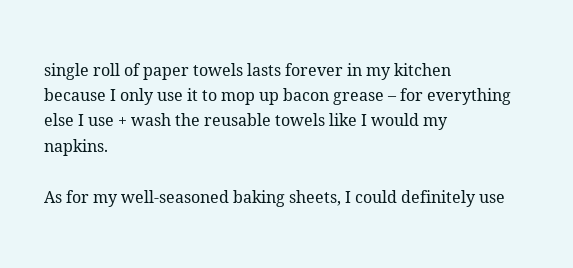single roll of paper towels lasts forever in my kitchen because I only use it to mop up bacon grease – for everything else I use + wash the reusable towels like I would my napkins.

As for my well-seasoned baking sheets, I could definitely use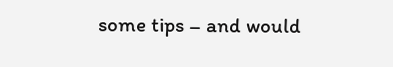some tips – and would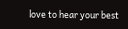love to hear your best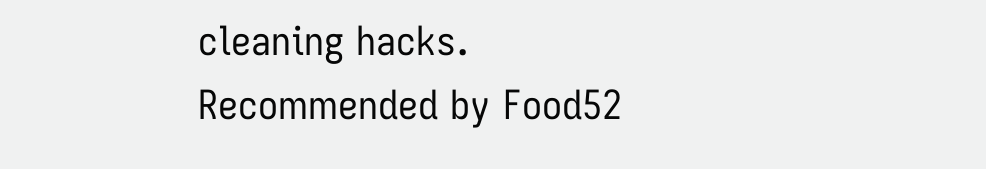cleaning hacks.
Recommended by Food52